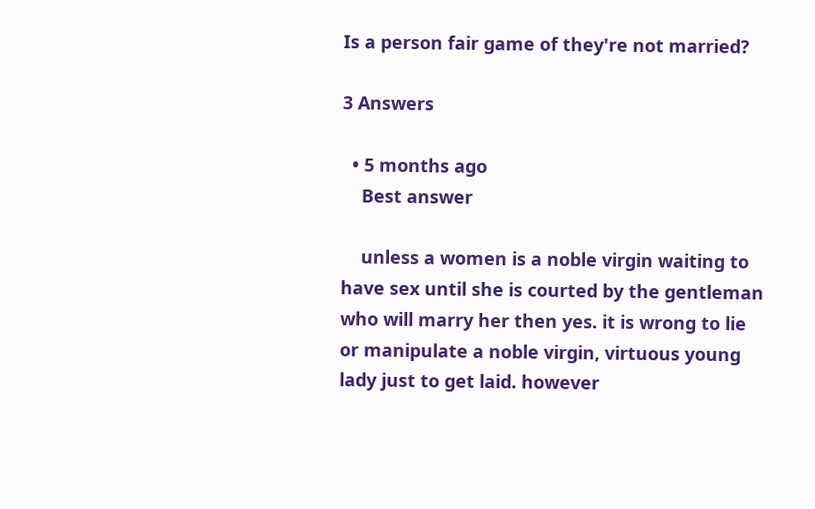Is a person fair game of they're not married?

3 Answers

  • 5 months ago
    Best answer

    unless a women is a noble virgin waiting to have sex until she is courted by the gentleman who will marry her then yes. it is wrong to lie or manipulate a noble virgin, virtuous young lady just to get laid. however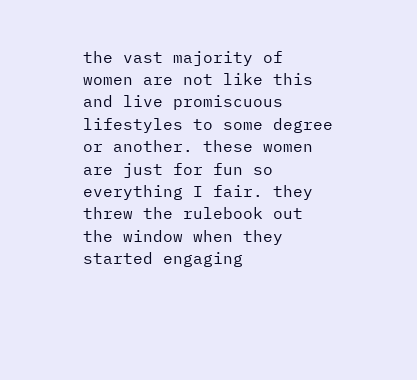the vast majority of women are not like this and live promiscuous lifestyles to some degree or another. these women are just for fun so everything I fair. they threw the rulebook out the window when they started engaging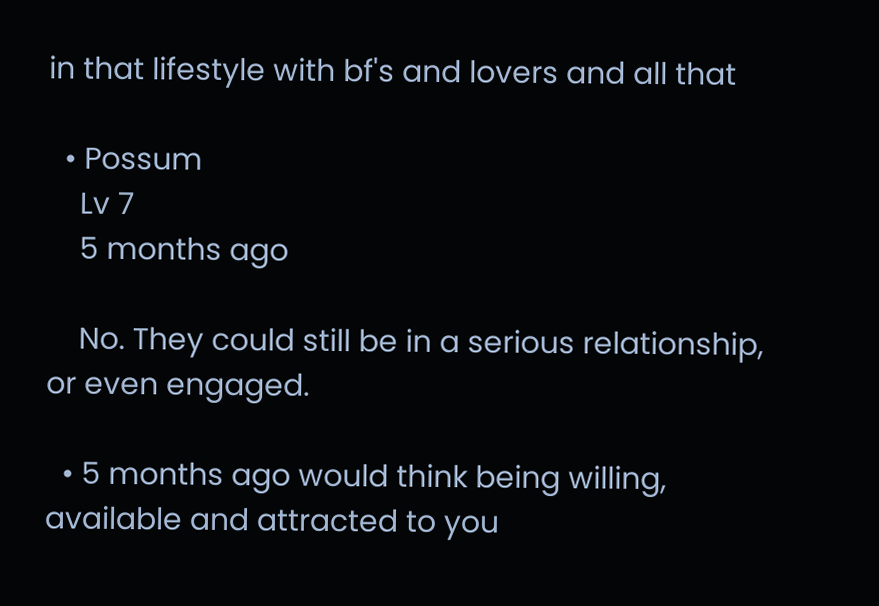in that lifestyle with bf's and lovers and all that

  • Possum
    Lv 7
    5 months ago

    No. They could still be in a serious relationship, or even engaged.

  • 5 months ago would think being willing, available and attracted to you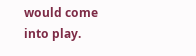would come into play.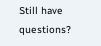Still have questions?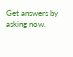Get answers by asking now.